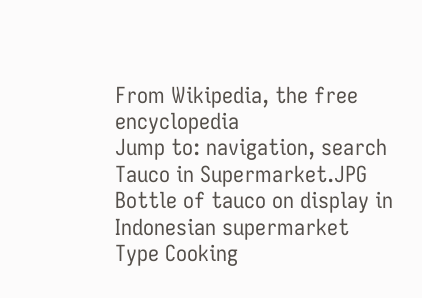From Wikipedia, the free encyclopedia
Jump to: navigation, search
Tauco in Supermarket.JPG
Bottle of tauco on display in Indonesian supermarket
Type Cooking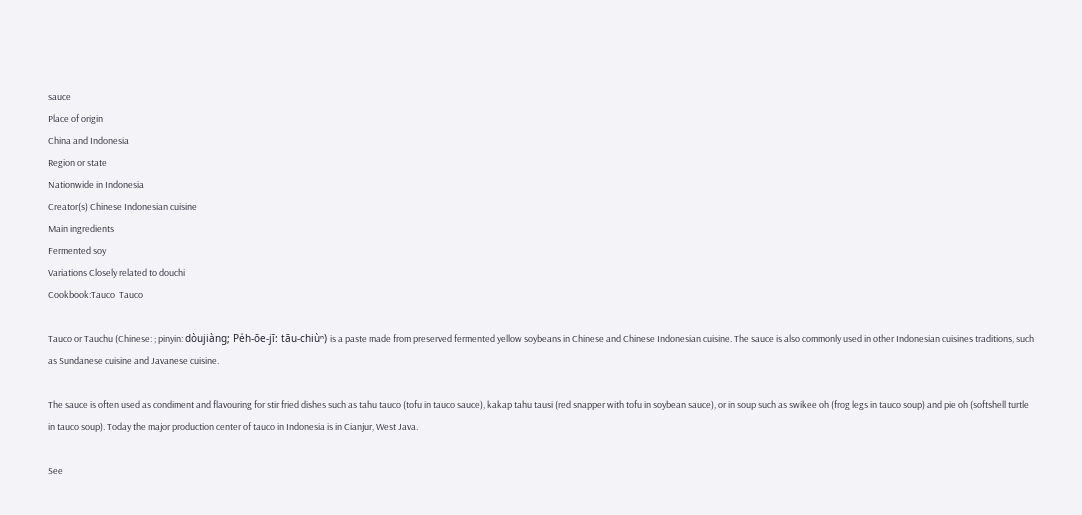sauce
Place of origin
China and Indonesia
Region or state
Nationwide in Indonesia
Creator(s) Chinese Indonesian cuisine
Main ingredients
Fermented soy
Variations Closely related to douchi
Cookbook:Tauco  Tauco

Tauco or Tauchu (Chinese: ; pinyin: dòujiàng; Pe̍h-ōe-jī: tāu-chiùⁿ) is a paste made from preserved fermented yellow soybeans in Chinese and Chinese Indonesian cuisine. The sauce is also commonly used in other Indonesian cuisines traditions, such as Sundanese cuisine and Javanese cuisine.

The sauce is often used as condiment and flavouring for stir fried dishes such as tahu tauco (tofu in tauco sauce), kakap tahu tausi (red snapper with tofu in soybean sauce), or in soup such as swikee oh (frog legs in tauco soup) and pie oh (softshell turtle in tauco soup). Today the major production center of tauco in Indonesia is in Cianjur, West Java.

See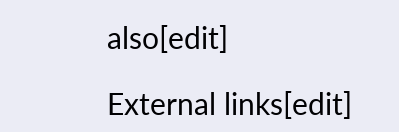also[edit]

External links[edit]